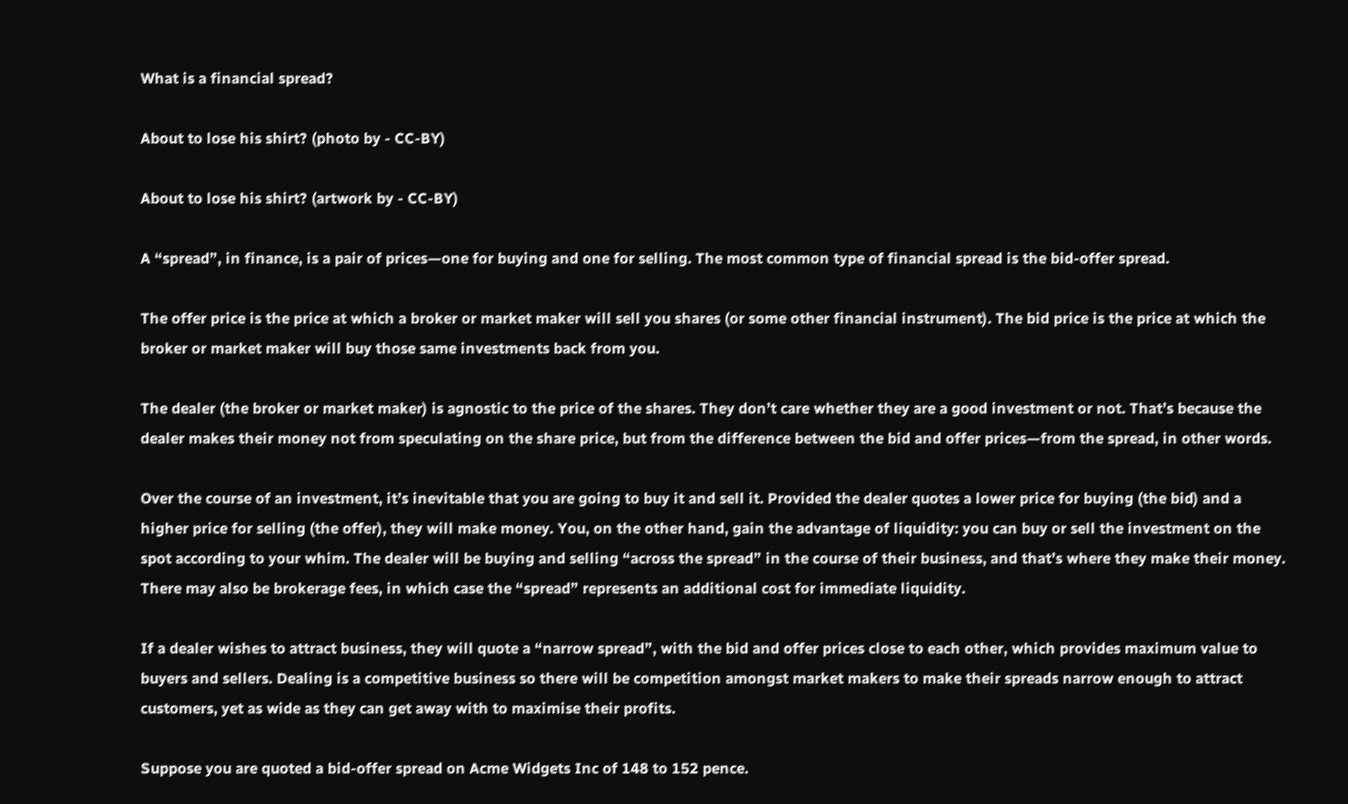What is a financial spread?

About to lose his shirt? (photo by - CC-BY)

About to lose his shirt? (artwork by - CC-BY)

A “spread”, in finance, is a pair of prices—one for buying and one for selling. The most common type of financial spread is the bid-offer spread.

The offer price is the price at which a broker or market maker will sell you shares (or some other financial instrument). The bid price is the price at which the broker or market maker will buy those same investments back from you.

The dealer (the broker or market maker) is agnostic to the price of the shares. They don’t care whether they are a good investment or not. That’s because the dealer makes their money not from speculating on the share price, but from the difference between the bid and offer prices—from the spread, in other words.

Over the course of an investment, it’s inevitable that you are going to buy it and sell it. Provided the dealer quotes a lower price for buying (the bid) and a higher price for selling (the offer), they will make money. You, on the other hand, gain the advantage of liquidity: you can buy or sell the investment on the spot according to your whim. The dealer will be buying and selling “across the spread” in the course of their business, and that’s where they make their money. There may also be brokerage fees, in which case the “spread” represents an additional cost for immediate liquidity.

If a dealer wishes to attract business, they will quote a “narrow spread”, with the bid and offer prices close to each other, which provides maximum value to buyers and sellers. Dealing is a competitive business so there will be competition amongst market makers to make their spreads narrow enough to attract customers, yet as wide as they can get away with to maximise their profits.

Suppose you are quoted a bid-offer spread on Acme Widgets Inc of 148 to 152 pence.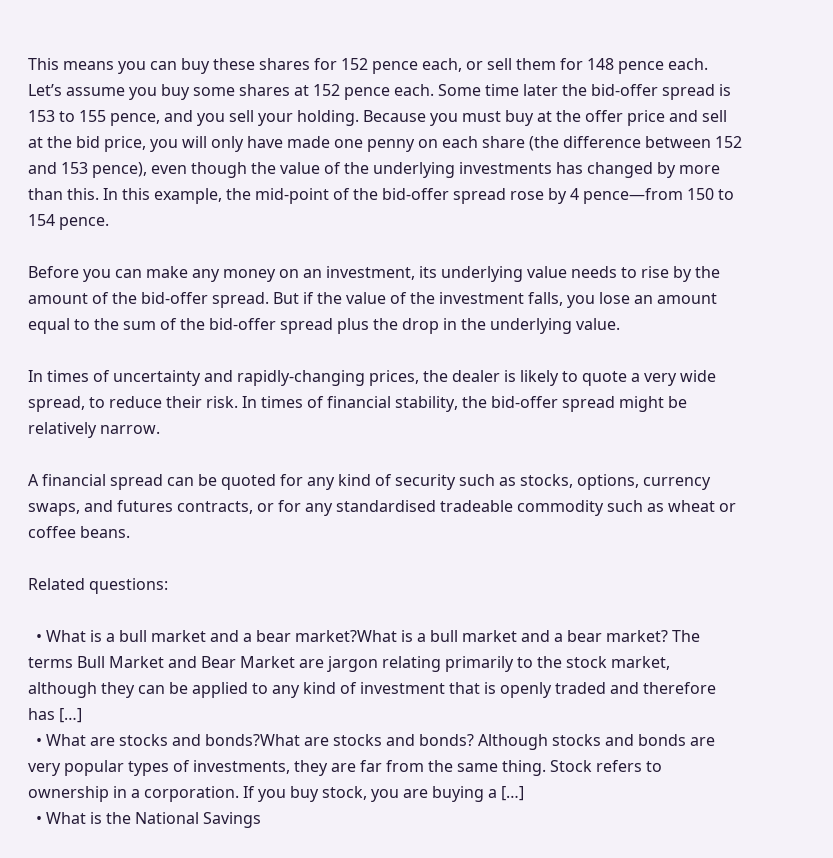This means you can buy these shares for 152 pence each, or sell them for 148 pence each. Let’s assume you buy some shares at 152 pence each. Some time later the bid-offer spread is 153 to 155 pence, and you sell your holding. Because you must buy at the offer price and sell at the bid price, you will only have made one penny on each share (the difference between 152 and 153 pence), even though the value of the underlying investments has changed by more than this. In this example, the mid-point of the bid-offer spread rose by 4 pence—from 150 to 154 pence.

Before you can make any money on an investment, its underlying value needs to rise by the amount of the bid-offer spread. But if the value of the investment falls, you lose an amount equal to the sum of the bid-offer spread plus the drop in the underlying value.

In times of uncertainty and rapidly-changing prices, the dealer is likely to quote a very wide spread, to reduce their risk. In times of financial stability, the bid-offer spread might be relatively narrow.

A financial spread can be quoted for any kind of security such as stocks, options, currency swaps, and futures contracts, or for any standardised tradeable commodity such as wheat or coffee beans.

Related questions:

  • What is a bull market and a bear market?What is a bull market and a bear market? The terms Bull Market and Bear Market are jargon relating primarily to the stock market, although they can be applied to any kind of investment that is openly traded and therefore has […]
  • What are stocks and bonds?What are stocks and bonds? Although stocks and bonds are very popular types of investments, they are far from the same thing. Stock refers to ownership in a corporation. If you buy stock, you are buying a […]
  • What is the National Savings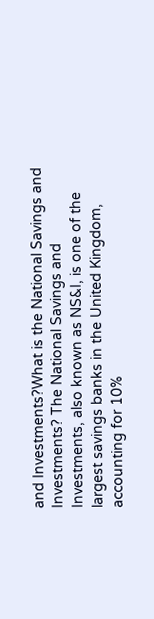and Investments?What is the National Savings and Investments? The National Savings and Investments, also known as NS&I, is one of the largest savings banks in the United Kingdom, accounting for 10%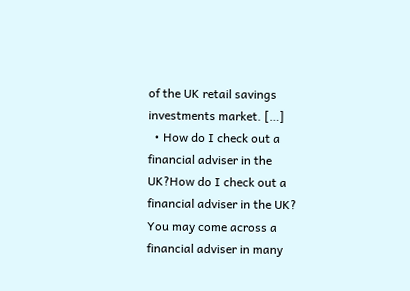of the UK retail savings investments market. […]
  • How do I check out a financial adviser in the UK?How do I check out a financial adviser in the UK? You may come across a financial adviser in many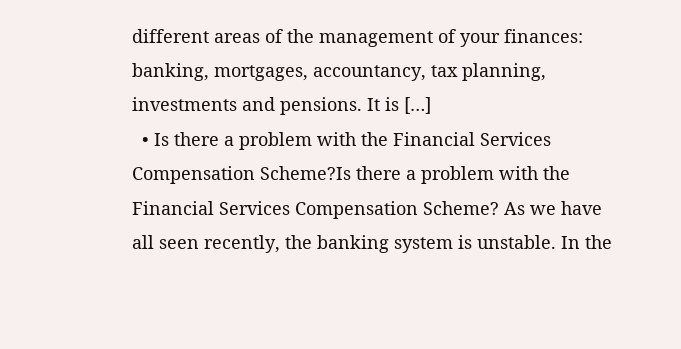different areas of the management of your finances: banking, mortgages, accountancy, tax planning, investments and pensions. It is […]
  • Is there a problem with the Financial Services Compensation Scheme?Is there a problem with the Financial Services Compensation Scheme? As we have all seen recently, the banking system is unstable. In the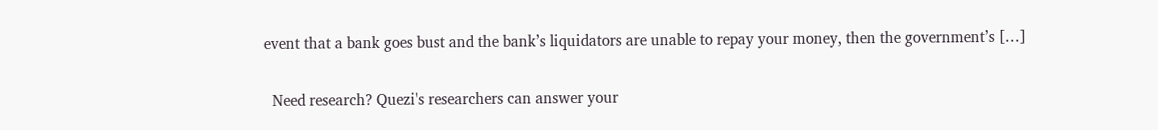event that a bank goes bust and the bank’s liquidators are unable to repay your money, then the government’s […]

  Need research? Quezi's researchers can answer your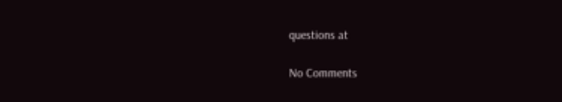questions at

No Comments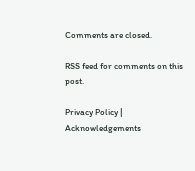Comments are closed.

RSS feed for comments on this post.

Privacy Policy | Acknowledgements